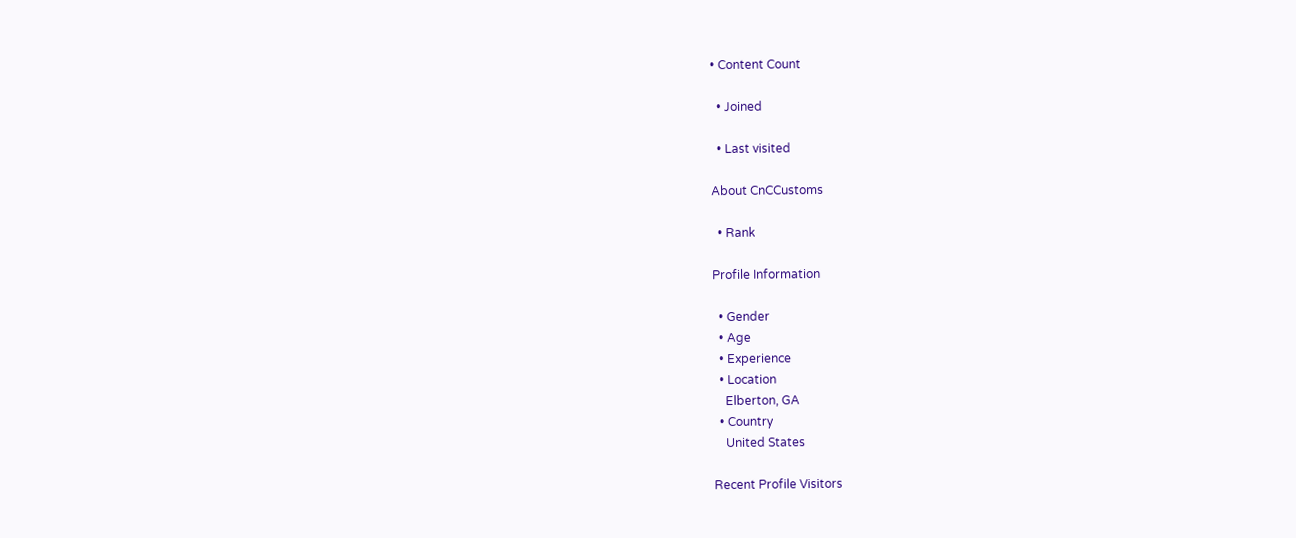• Content Count

  • Joined

  • Last visited

About CnCCustoms

  • Rank

Profile Information

  • Gender
  • Age
  • Experience
  • Location
    Elberton, GA
  • Country
    United States

Recent Profile Visitors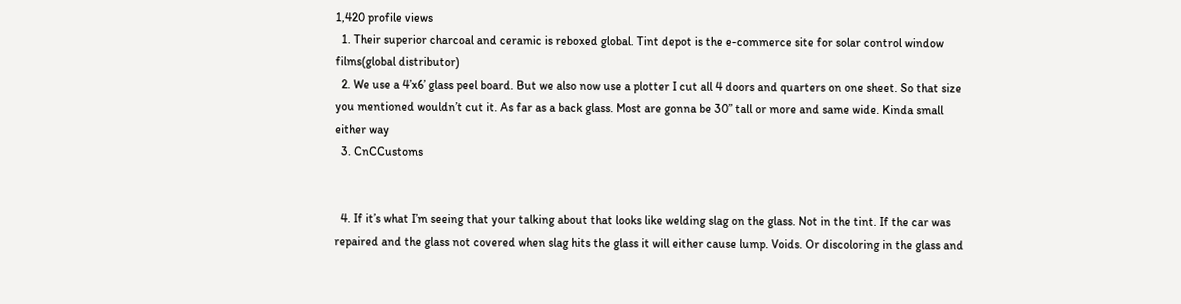1,420 profile views
  1. Their superior charcoal and ceramic is reboxed global. Tint depot is the e-commerce site for solar control window films(global distributor)
  2. We use a 4’x6’ glass peel board. But we also now use a plotter I cut all 4 doors and quarters on one sheet. So that size you mentioned wouldn’t cut it. As far as a back glass. Most are gonna be 30” tall or more and same wide. Kinda small either way
  3. CnCCustoms


  4. If it’s what I’m seeing that your talking about that looks like welding slag on the glass. Not in the tint. If the car was repaired and the glass not covered when slag hits the glass it will either cause lump. Voids. Or discoloring in the glass and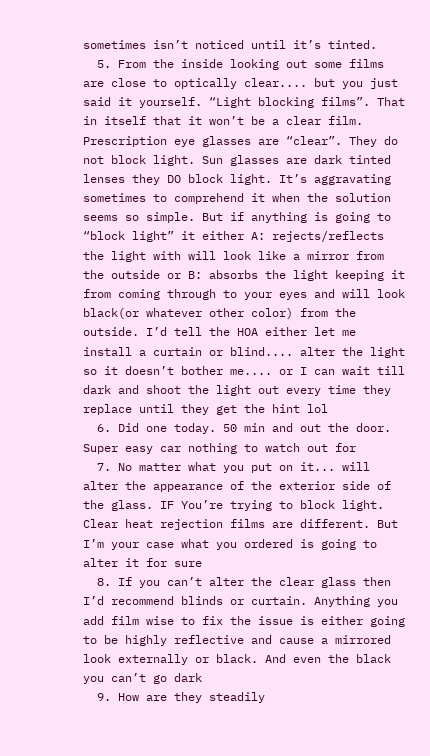sometimes isn’t noticed until it’s tinted.
  5. From the inside looking out some films are close to optically clear.... but you just said it yourself. “Light blocking films”. That in itself that it won’t be a clear film. Prescription eye glasses are “clear”. They do not block light. Sun glasses are dark tinted lenses they DO block light. It’s aggravating sometimes to comprehend it when the solution seems so simple. But if anything is going to “block light” it either A: rejects/reflects the light with will look like a mirror from the outside or B: absorbs the light keeping it from coming through to your eyes and will look black(or whatever other color) from the outside. I’d tell the HOA either let me install a curtain or blind.... alter the light so it doesn’t bother me.... or I can wait till dark and shoot the light out every time they replace until they get the hint lol
  6. Did one today. 50 min and out the door. Super easy car nothing to watch out for
  7. No matter what you put on it... will alter the appearance of the exterior side of the glass. IF You’re trying to block light. Clear heat rejection films are different. But I’m your case what you ordered is going to alter it for sure
  8. If you can’t alter the clear glass then I’d recommend blinds or curtain. Anything you add film wise to fix the issue is either going to be highly reflective and cause a mirrored look externally or black. And even the black you can’t go dark
  9. How are they steadily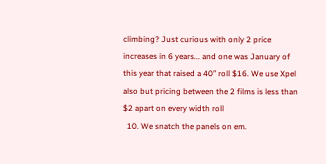climbing? Just curious with only 2 price increases in 6 years... and one was January of this year that raised a 40” roll $16. We use Xpel also but pricing between the 2 films is less than $2 apart on every width roll
  10. We snatch the panels on em.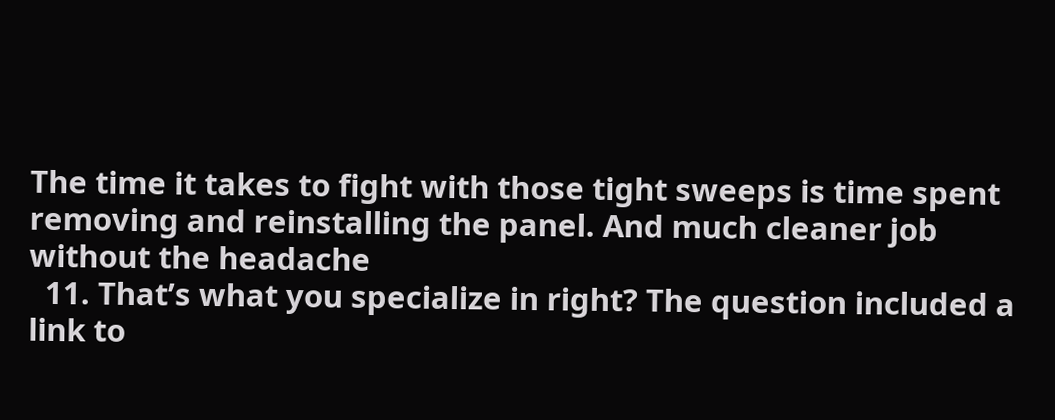The time it takes to fight with those tight sweeps is time spent removing and reinstalling the panel. And much cleaner job without the headache
  11. That’s what you specialize in right? The question included a link to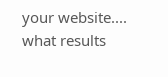your website.... what results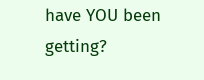have YOU been getting?